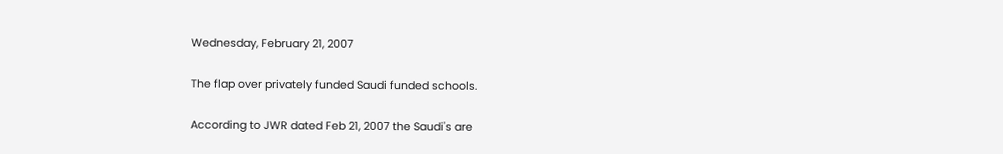Wednesday, February 21, 2007

The flap over privately funded Saudi funded schools.

According to JWR dated Feb 21, 2007 the Saudi's are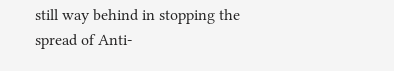still way behind in stopping the spread of Anti-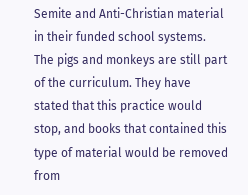Semite and Anti-Christian material in their funded school systems. The pigs and monkeys are still part of the curriculum. They have stated that this practice would stop, and books that contained this type of material would be removed from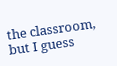the classroom, but I guess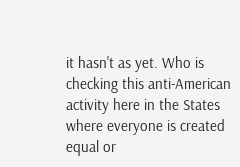it hasn't as yet. Who is checking this anti-American activity here in the States where everyone is created equal or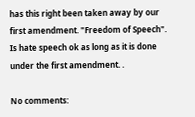has this right been taken away by our first amendment. "Freedom of Speech". Is hate speech ok as long as it is done under the first amendment. .

No comments: